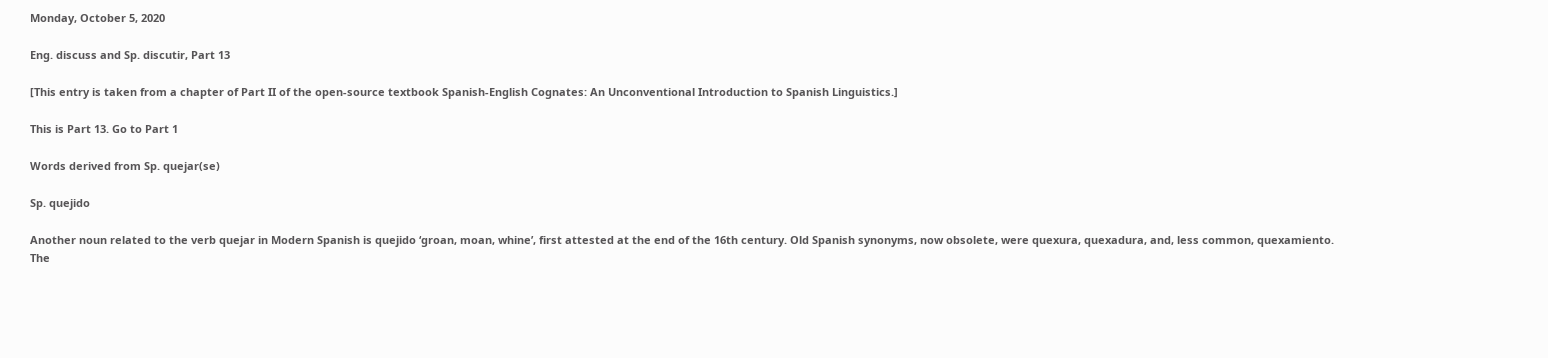Monday, October 5, 2020

Eng. discuss and Sp. discutir, Part 13

[This entry is taken from a chapter of Part II of the open-source textbook Spanish-English Cognates: An Unconventional Introduction to Spanish Linguistics.]

This is Part 13. Go to Part 1

Words derived from Sp. quejar(se)

Sp. quejido

Another noun related to the verb quejar in Modern Spanish is quejido ‘groan, moan, whine’, first attested at the end of the 16th century. Old Spanish synonyms, now obsolete, were quexura, quexadura, and, less common, quexamiento. The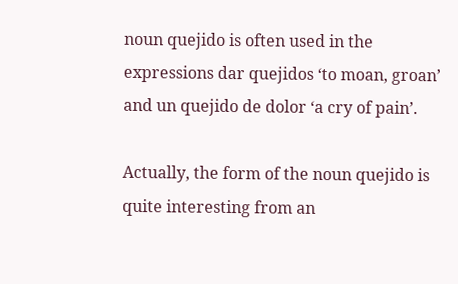noun quejido is often used in the expressions dar quejidos ‘to moan, groan’ and un quejido de dolor ‘a cry of pain’.

Actually, the form of the noun quejido is quite interesting from an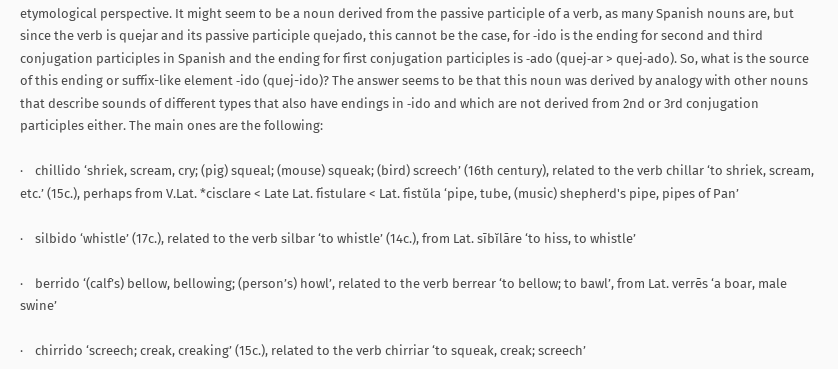etymological perspective. It might seem to be a noun derived from the passive participle of a verb, as many Spanish nouns are, but since the verb is quejar and its passive participle quejado, this cannot be the case, for ‑ido is the ending for second and third conjugation participles in Spanish and the ending for first conjugation participles is ‑ado (quej‑ar > quej‑ado). So, what is the source of this ending or suffix-like element ‑ido (quej-ido)? The answer seems to be that this noun was derived by analogy with other nouns that describe sounds of different types that also have endings in ‑ido and which are not derived from 2nd or 3rd conjugation participles either. The main ones are the following:

·    chillido ‘shriek, scream, cry; (pig) squeal; (mouse) squeak; (bird) screech’ (16th century), related to the verb chillar ‘to shriek, scream, etc.’ (15c.), perhaps from V.Lat. *cisclare < Late Lat. fistulare < Lat. fistŭla ‘pipe, tube, (music) shepherd's pipe, pipes of Pan’

·    silbido ‘whistle’ (17c.), related to the verb silbar ‘to whistle’ (14c.), from Lat. sībĭlāre ‘to hiss, to whistle’

·    berrido ‘(calf’s) bellow, bellowing; (person’s) howl’, related to the verb berrear ‘to bellow; to bawl’, from Lat. verrēs ‘a boar, male swine’

·    chirrido ‘screech; creak, creaking’ (15c.), related to the verb chirriar ‘to squeak, creak; screech’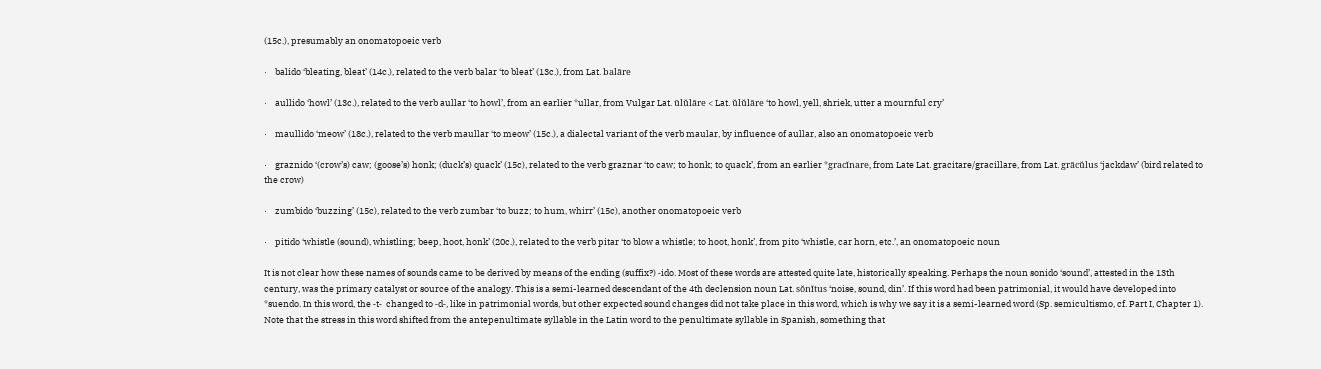(15c.), presumably an onomatopoeic verb

·    balido ‘bleating, bleat’ (14c.), related to the verb balar ‘to bleat’ (13c.), from Lat. balāre

·    aullido ‘howl’ (13c.), related to the verb aullar ‘to howl’, from an earlier *ullar, from Vulgar Lat. ūlŭlāre < Lat. ŭlŭlāre ‘to howl, yell, shriek, utter a mournful cry’

·    maullido ‘meow’ (18c.), related to the verb maullar ‘to meow’ (15c.), a dialectal variant of the verb maular, by influence of aullar, also an onomatopoeic verb

·    graznido ‘(crow’s) caw; (goose’s) honk; (duck’s) quack’ (15c), related to the verb graznar ‘to caw; to honk; to quack’, from an earlier *gracĭnare, from Late Lat. gracitare/gracillare, from Lat. grācŭlus ‘jackdaw’ (bird related to the crow)

·    zumbido ‘buzzing’ (15c), related to the verb zumbar ‘to buzz; to hum, whirr’ (15c), another onomatopoeic verb

·    pitido ‘whistle (sound), whistling; beep, hoot, honk’ (20c.), related to the verb pitar ‘to blow a whistle; to hoot, honk’, from pito ‘whistle, car horn, etc.’, an onomatopoeic noun

It is not clear how these names of sounds came to be derived by means of the ending (suffix?) ‑ido. Most of these words are attested quite late, historically speaking. Perhaps the noun sonido ‘sound’, attested in the 13th century, was the primary catalyst or source of the analogy. This is a semi-learned descendant of the 4th declension noun Lat. sŏnĭtus ‘noise, sound, din’. If this word had been patrimonial, it would have developed into *suendo. In this word, the ‑t‑  changed to ‑d‑, like in patrimonial words, but other expected sound changes did not take place in this word, which is why we say it is a semi-learned word (Sp. semicultismo, cf. Part I, Chapter 1). Note that the stress in this word shifted from the antepenultimate syllable in the Latin word to the penultimate syllable in Spanish, something that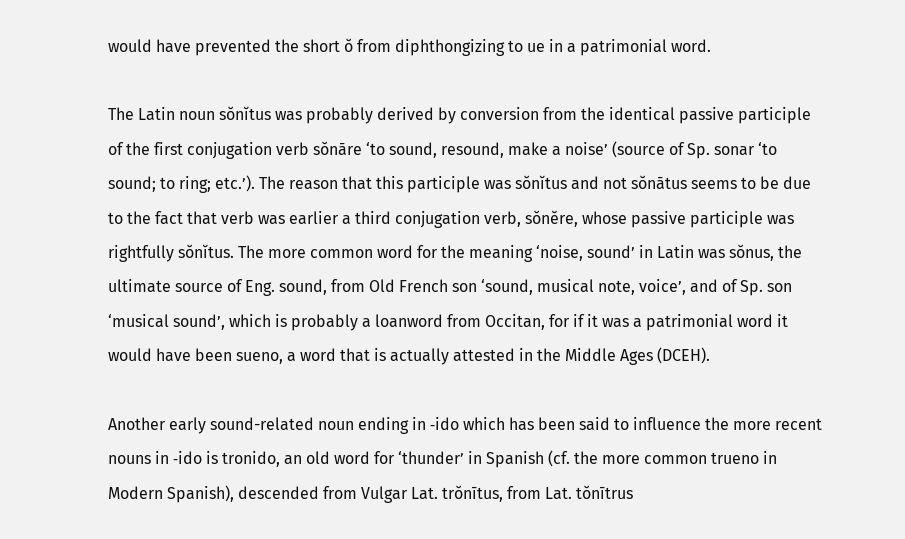would have prevented the short ŏ from diphthongizing to ue in a patrimonial word.

The Latin noun sŏnĭtus was probably derived by conversion from the identical passive participle of the first conjugation verb sŏnāre ‘to sound, resound, make a noise’ (source of Sp. sonar ‘to sound; to ring; etc.’). The reason that this participle was sŏnĭtus and not sŏnātus seems to be due to the fact that verb was earlier a third conjugation verb, sŏnĕre, whose passive participle was rightfully sŏnĭtus. The more common word for the meaning ‘noise, sound’ in Latin was sŏnus, the ultimate source of Eng. sound, from Old French son ‘sound, musical note, voice’, and of Sp. son ‘musical sound’, which is probably a loanword from Occitan, for if it was a patrimonial word it would have been sueno, a word that is actually attested in the Middle Ages (DCEH).

Another early sound-related noun ending in ‑ido which has been said to influence the more recent nouns in ‑ido is tronido, an old word for ‘thunder’ in Spanish (cf. the more common trueno in Modern Spanish), descended from Vulgar Lat. trŏnītus, from Lat. tŏnītrus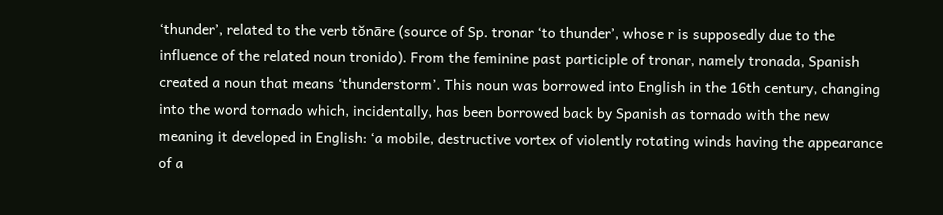‘thunder’, related to the verb tŏnāre (source of Sp. tronar ‘to thunder’, whose r is supposedly due to the influence of the related noun tronido). From the feminine past participle of tronar, namely tronada, Spanish created a noun that means ‘thunderstorm’. This noun was borrowed into English in the 16th century, changing into the word tornado which, incidentally, has been borrowed back by Spanish as tornado with the new meaning it developed in English: ‘a mobile, destructive vortex of violently rotating winds having the appearance of a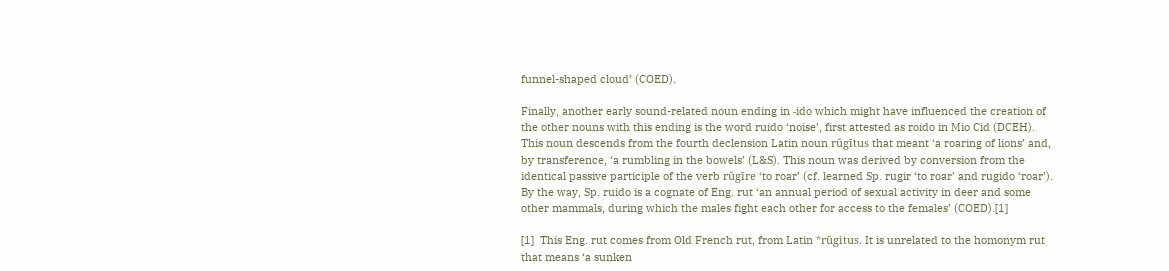funnel-shaped cloud’ (COED).

Finally, another early sound-related noun ending in ‑ido which might have influenced the creation of the other nouns with this ending is the word ruido ‘noise’, first attested as roido in Mio Cid (DCEH). This noun descends from the fourth declension Latin noun rŭgītus that meant ‘a roaring of lions’ and, by transference, ‘a rumbling in the bowels’ (L&S). This noun was derived by conversion from the identical passive participle of the verb rŭgīre ‘to roar’ (cf. learned Sp. rugir ‘to roar’ and rugido ‘roar’). By the way, Sp. ruido is a cognate of Eng. rut ‘an annual period of sexual activity in deer and some other mammals, during which the males fight each other for access to the females’ (COED).[1]

[1]  This Eng. rut comes from Old French rut, from Latin *rūgitus. It is unrelated to the homonym rut that means ‘a sunken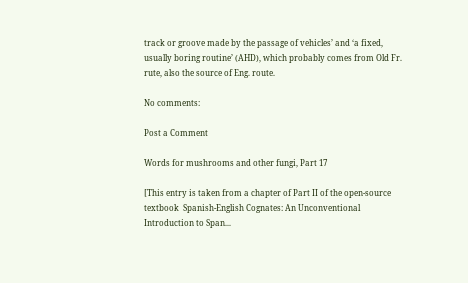track or groove made by the passage of vehicles’ and ‘a fixed, usually boring routine’ (AHD), which probably comes from Old Fr. rute, also the source of Eng. route.

No comments:

Post a Comment

Words for mushrooms and other fungi, Part 17

[This entry is taken from a chapter of Part II of the open-source textbook  Spanish-English Cognates: An Unconventional Introduction to Span...